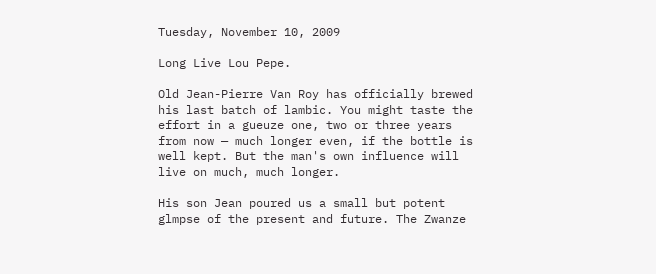Tuesday, November 10, 2009

Long Live Lou Pepe.

Old Jean-Pierre Van Roy has officially brewed his last batch of lambic. You might taste the effort in a gueuze one, two or three years from now — much longer even, if the bottle is well kept. But the man's own influence will live on much, much longer.

His son Jean poured us a small but potent glmpse of the present and future. The Zwanze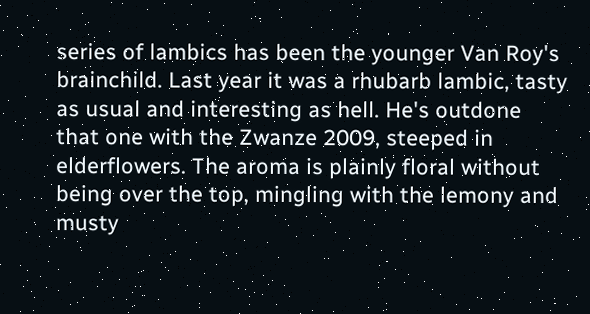series of lambics has been the younger Van Roy's brainchild. Last year it was a rhubarb lambic, tasty as usual and interesting as hell. He's outdone that one with the Zwanze 2009, steeped in elderflowers. The aroma is plainly floral without being over the top, mingling with the lemony and musty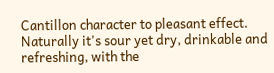Cantillon character to pleasant effect. Naturally it's sour yet dry, drinkable and refreshing, with the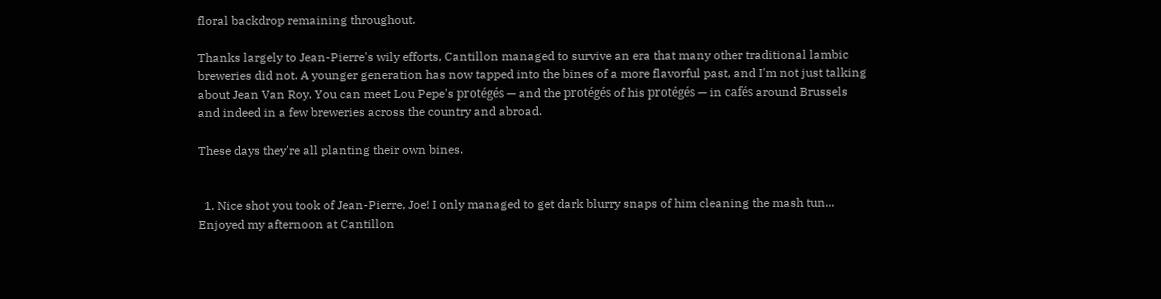floral backdrop remaining throughout.

Thanks largely to Jean-Pierre's wily efforts, Cantillon managed to survive an era that many other traditional lambic breweries did not. A younger generation has now tapped into the bines of a more flavorful past, and I'm not just talking about Jean Van Roy. You can meet Lou Pepe's protégés — and the protégés of his protégés — in cafés around Brussels and indeed in a few breweries across the country and abroad.

These days they're all planting their own bines.


  1. Nice shot you took of Jean-Pierre, Joe! I only managed to get dark blurry snaps of him cleaning the mash tun... Enjoyed my afternoon at Cantillon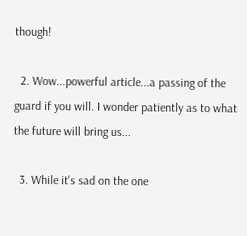though!

  2. Wow...powerful article...a passing of the guard if you will. I wonder patiently as to what the future will bring us...

  3. While it's sad on the one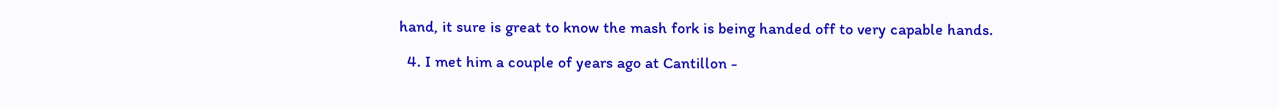hand, it sure is great to know the mash fork is being handed off to very capable hands.

  4. I met him a couple of years ago at Cantillon -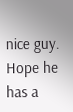nice guy. Hope he has a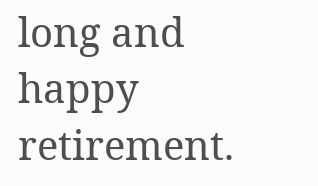long and happy retirement.